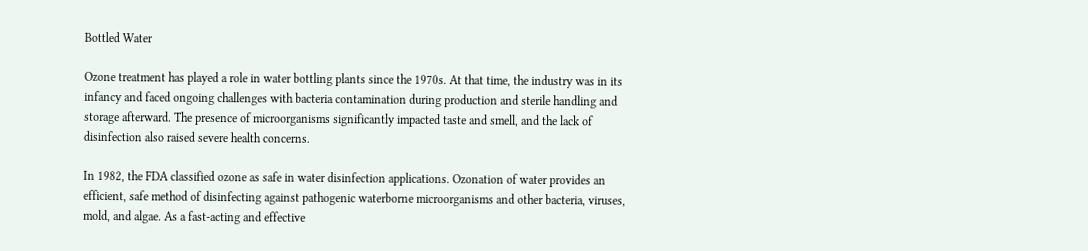Bottled Water

Ozone treatment has played a role in water bottling plants since the 1970s. At that time, the industry was in its infancy and faced ongoing challenges with bacteria contamination during production and sterile handling and storage afterward. The presence of microorganisms significantly impacted taste and smell, and the lack of disinfection also raised severe health concerns.

In 1982, the FDA classified ozone as safe in water disinfection applications. Ozonation of water provides an efficient, safe method of disinfecting against pathogenic waterborne microorganisms and other bacteria, viruses, mold, and algae. As a fast-acting and effective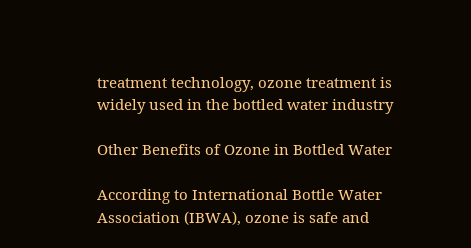treatment technology, ozone treatment is widely used in the bottled water industry

Other Benefits of Ozone in Bottled Water

According to International Bottle Water Association (IBWA), ozone is safe and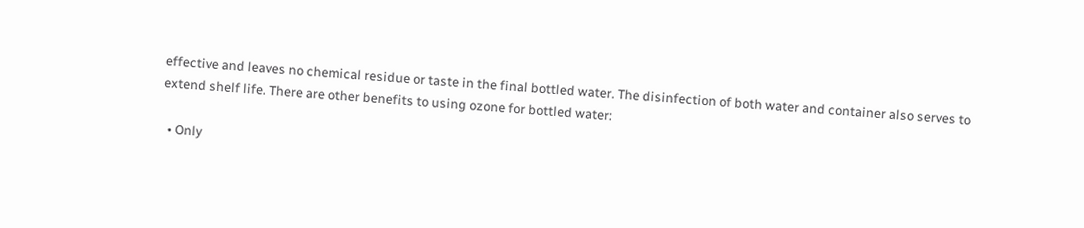effective and leaves no chemical residue or taste in the final bottled water. The disinfection of both water and container also serves to extend shelf life. There are other benefits to using ozone for bottled water:

  • Only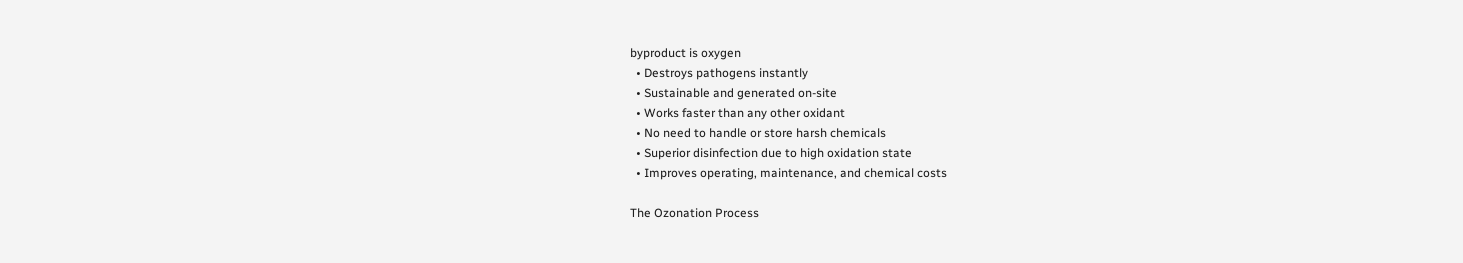byproduct is oxygen
  • Destroys pathogens instantly
  • Sustainable and generated on-site
  • Works faster than any other oxidant
  • No need to handle or store harsh chemicals
  • Superior disinfection due to high oxidation state
  • Improves operating, maintenance, and chemical costs

The Ozonation Process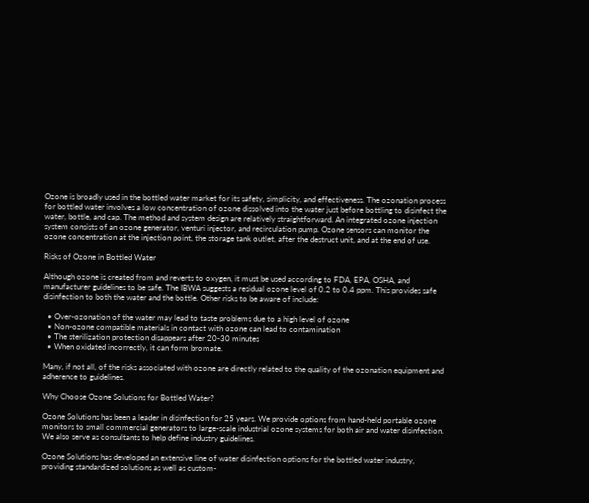Ozone is broadly used in the bottled water market for its safety, simplicity, and effectiveness. The ozonation process for bottled water involves a low concentration of ozone dissolved into the water just before bottling to disinfect the water, bottle, and cap. The method and system design are relatively straightforward. An integrated ozone injection system consists of an ozone generator, venturi injector, and recirculation pump. Ozone sensors can monitor the ozone concentration at the injection point, the storage tank outlet, after the destruct unit, and at the end of use.

Risks of Ozone in Bottled Water

Although ozone is created from and reverts to oxygen, it must be used according to FDA, EPA, OSHA, and manufacturer guidelines to be safe. The IBWA suggests a residual ozone level of 0.2 to 0.4 ppm. This provides safe disinfection to both the water and the bottle. Other risks to be aware of include:

  • Over-ozonation of the water may lead to taste problems due to a high level of ozone
  • Non-ozone compatible materials in contact with ozone can lead to contamination
  • The sterilization protection disappears after 20-30 minutes
  • When oxidated incorrectly, it can form bromate.

Many, if not all, of the risks associated with ozone are directly related to the quality of the ozonation equipment and adherence to guidelines.

Why Choose Ozone Solutions for Bottled Water?

Ozone Solutions has been a leader in disinfection for 25 years. We provide options from hand-held portable ozone monitors to small commercial generators to large-scale industrial ozone systems for both air and water disinfection. We also serve as consultants to help define industry guidelines.

Ozone Solutions has developed an extensive line of water disinfection options for the bottled water industry, providing standardized solutions as well as custom-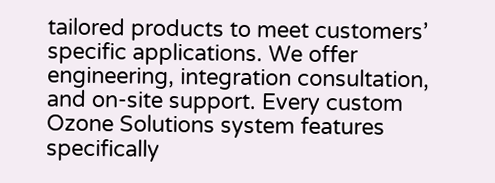tailored products to meet customers’ specific applications. We offer engineering, integration consultation, and on-site support. Every custom Ozone Solutions system features specifically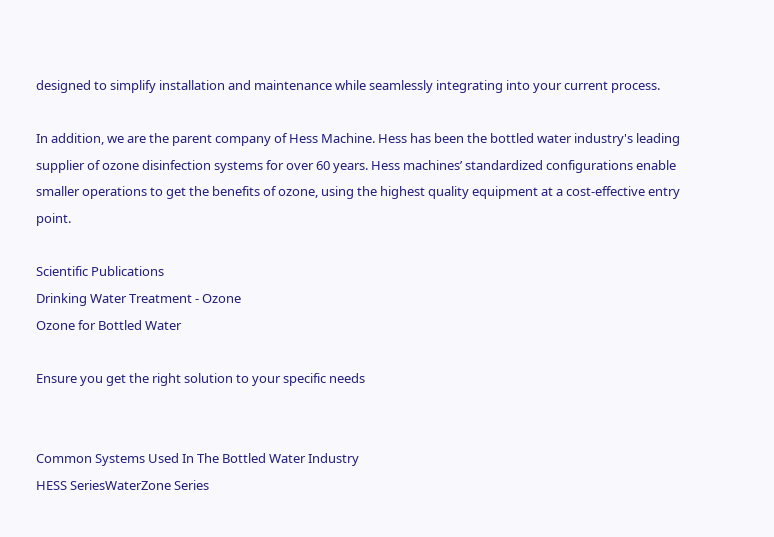designed to simplify installation and maintenance while seamlessly integrating into your current process.

In addition, we are the parent company of Hess Machine. Hess has been the bottled water industry's leading supplier of ozone disinfection systems for over 60 years. Hess machines’ standardized configurations enable smaller operations to get the benefits of ozone, using the highest quality equipment at a cost-effective entry point.

Scientific Publications
Drinking Water Treatment - Ozone
Ozone for Bottled Water

Ensure you get the right solution to your specific needs


Common Systems Used In The Bottled Water Industry
HESS SeriesWaterZone Series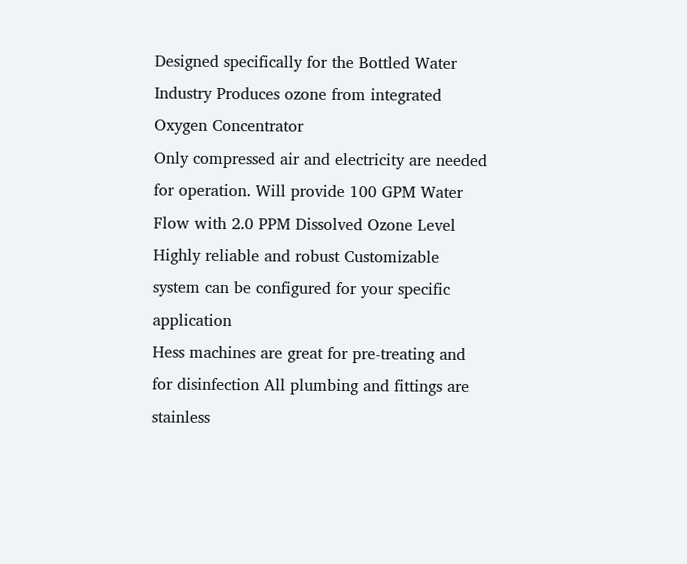Designed specifically for the Bottled Water Industry Produces ozone from integrated Oxygen Concentrator
Only compressed air and electricity are needed for operation. Will provide 100 GPM Water Flow with 2.0 PPM Dissolved Ozone Level
Highly reliable and robust Customizable system can be configured for your specific application
Hess machines are great for pre-treating and for disinfection All plumbing and fittings are stainless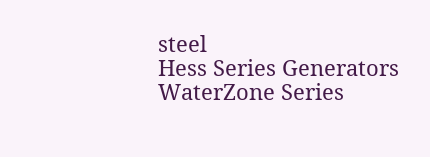steel
Hess Series Generators WaterZone Series